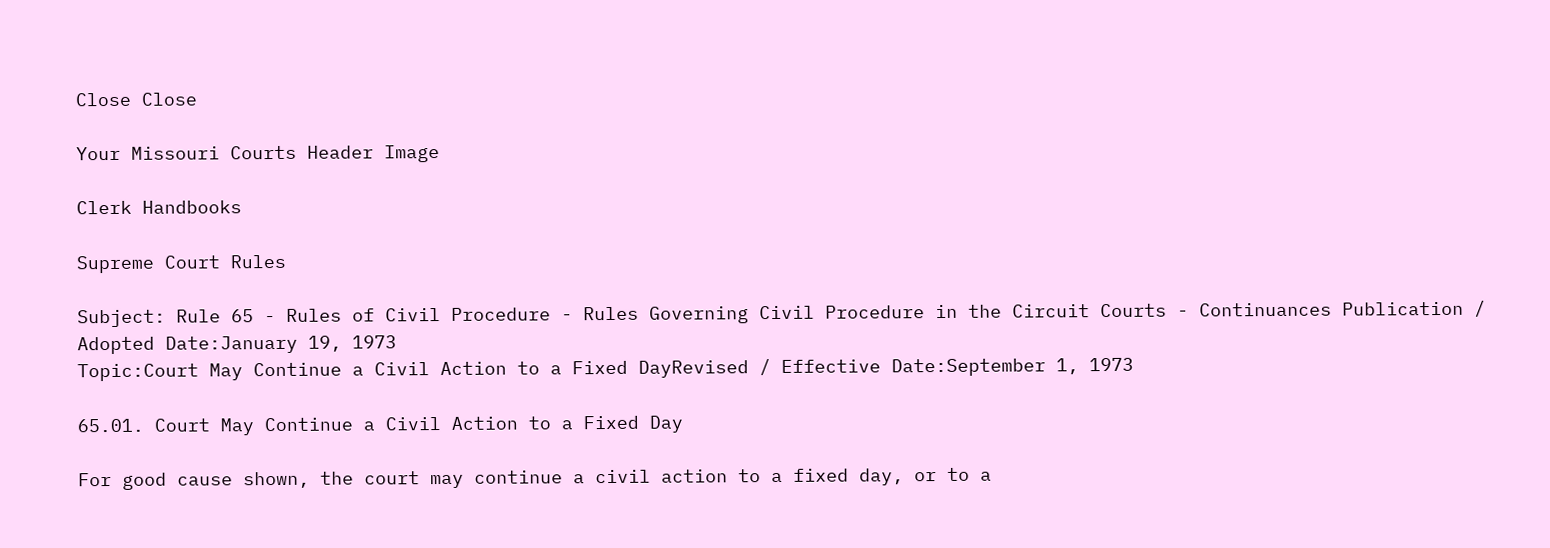Close Close

Your Missouri Courts Header Image

Clerk Handbooks

Supreme Court Rules

Subject: Rule 65 - Rules of Civil Procedure - Rules Governing Civil Procedure in the Circuit Courts - Continuances Publication / Adopted Date:January 19, 1973
Topic:Court May Continue a Civil Action to a Fixed DayRevised / Effective Date:September 1, 1973

65.01. Court May Continue a Civil Action to a Fixed Day

For good cause shown, the court may continue a civil action to a fixed day, or to a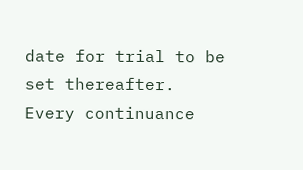date for trial to be set thereafter. Every continuance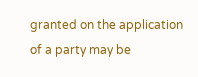granted on the application of a party may be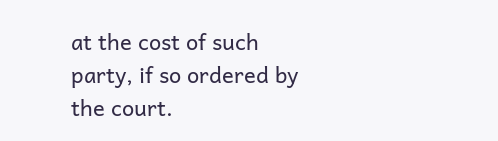at the cost of such party, if so ordered by the court.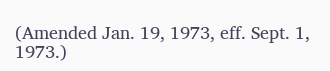(Amended Jan. 19, 1973, eff. Sept. 1, 1973.)